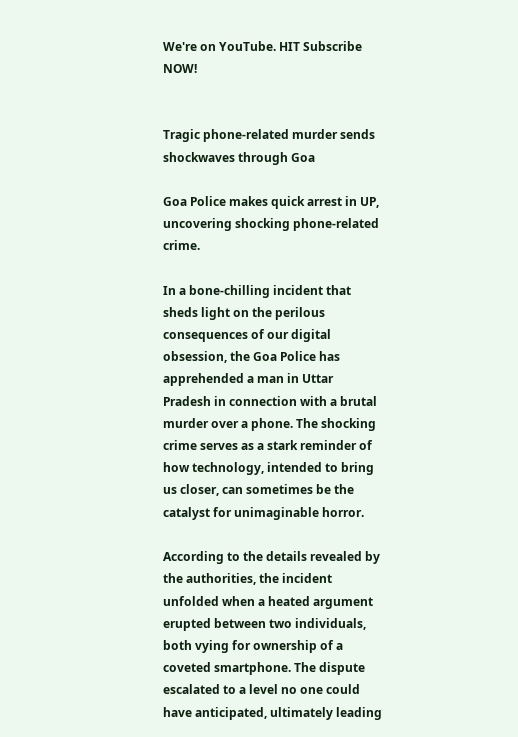We're on YouTube. HIT Subscribe NOW!


Tragic phone-related murder sends shockwaves through Goa

Goa Police makes quick arrest in UP, uncovering shocking phone-related crime.

In a bone-chilling incident that sheds light on the perilous consequences of our digital obsession, the Goa Police has apprehended a man in Uttar Pradesh in connection with a brutal murder over a phone. The shocking crime serves as a stark reminder of how technology, intended to bring us closer, can sometimes be the catalyst for unimaginable horror.

According to the details revealed by the authorities, the incident unfolded when a heated argument erupted between two individuals, both vying for ownership of a coveted smartphone. The dispute escalated to a level no one could have anticipated, ultimately leading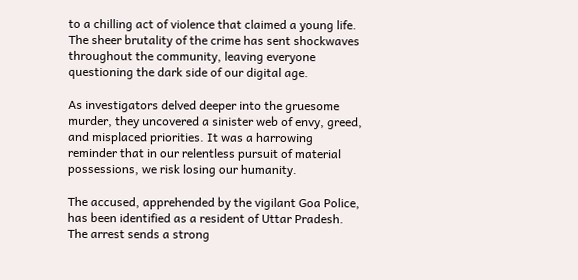to a chilling act of violence that claimed a young life. The sheer brutality of the crime has sent shockwaves throughout the community, leaving everyone questioning the dark side of our digital age.

As investigators delved deeper into the gruesome murder, they uncovered a sinister web of envy, greed, and misplaced priorities. It was a harrowing reminder that in our relentless pursuit of material possessions, we risk losing our humanity.

The accused, apprehended by the vigilant Goa Police, has been identified as a resident of Uttar Pradesh. The arrest sends a strong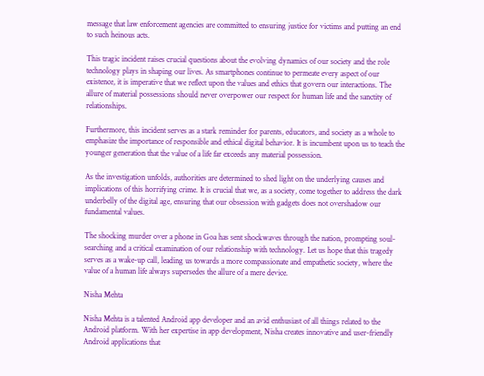message that law enforcement agencies are committed to ensuring justice for victims and putting an end to such heinous acts.

This tragic incident raises crucial questions about the evolving dynamics of our society and the role technology plays in shaping our lives. As smartphones continue to permeate every aspect of our existence, it is imperative that we reflect upon the values and ethics that govern our interactions. The allure of material possessions should never overpower our respect for human life and the sanctity of relationships.

Furthermore, this incident serves as a stark reminder for parents, educators, and society as a whole to emphasize the importance of responsible and ethical digital behavior. It is incumbent upon us to teach the younger generation that the value of a life far exceeds any material possession.

As the investigation unfolds, authorities are determined to shed light on the underlying causes and implications of this horrifying crime. It is crucial that we, as a society, come together to address the dark underbelly of the digital age, ensuring that our obsession with gadgets does not overshadow our fundamental values.

The shocking murder over a phone in Goa has sent shockwaves through the nation, prompting soul-searching and a critical examination of our relationship with technology. Let us hope that this tragedy serves as a wake-up call, leading us towards a more compassionate and empathetic society, where the value of a human life always supersedes the allure of a mere device.

Nisha Mehta

Nisha Mehta is a talented Android app developer and an avid enthusiast of all things related to the Android platform. With her expertise in app development, Nisha creates innovative and user-friendly Android applications that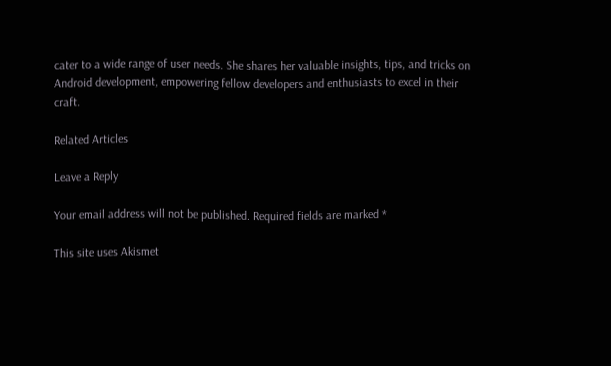cater to a wide range of user needs. She shares her valuable insights, tips, and tricks on Android development, empowering fellow developers and enthusiasts to excel in their craft.

Related Articles

Leave a Reply

Your email address will not be published. Required fields are marked *

This site uses Akismet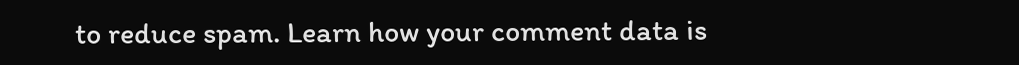to reduce spam. Learn how your comment data is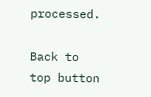processed.

Back to top button